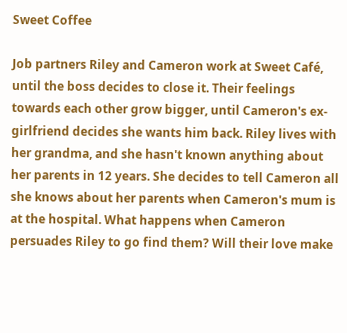Sweet Coffee

Job partners Riley and Cameron work at Sweet Café, until the boss decides to close it. Their feelings towards each other grow bigger, until Cameron's ex-girlfriend decides she wants him back. Riley lives with her grandma, and she hasn't known anything about her parents in 12 years. She decides to tell Cameron all she knows about her parents when Cameron's mum is at the hospital. What happens when Cameron persuades Riley to go find them? Will their love make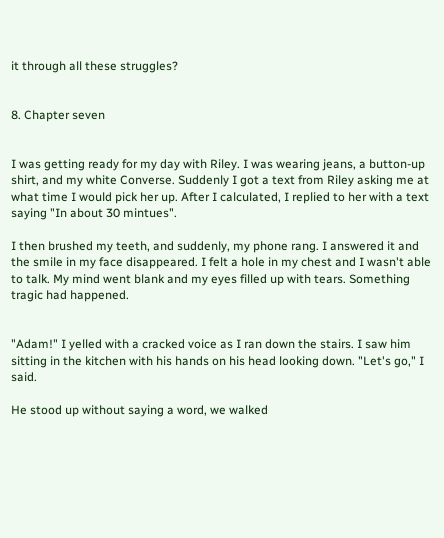it through all these struggles?


8. Chapter seven


I was getting ready for my day with Riley. I was wearing jeans, a button-up shirt, and my white Converse. Suddenly I got a text from Riley asking me at what time I would pick her up. After I calculated, I replied to her with a text saying "In about 30 mintues".

I then brushed my teeth, and suddenly, my phone rang. I answered it and the smile in my face disappeared. I felt a hole in my chest and I wasn't able to talk. My mind went blank and my eyes filled up with tears. Something tragic had happened.


"Adam!" I yelled with a cracked voice as I ran down the stairs. I saw him sitting in the kitchen with his hands on his head looking down. "Let's go," I said.

He stood up without saying a word, we walked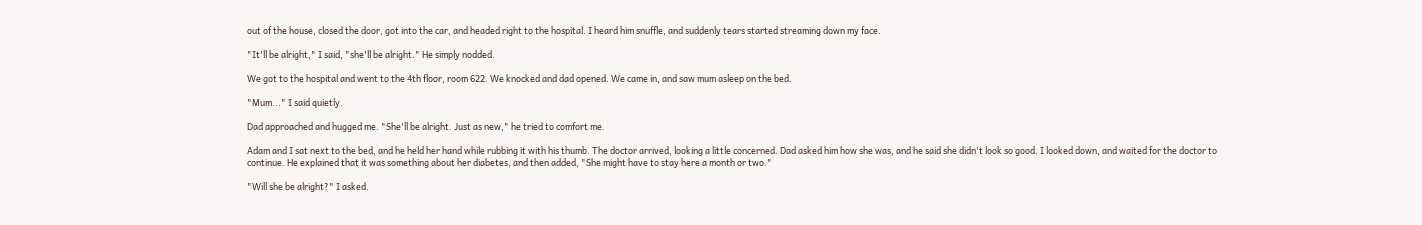out of the house, closed the door, got into the car, and headed right to the hospital. I heard him snuffle, and suddenly tears started streaming down my face.

"It'll be alright," I said, "she'll be alright." He simply nodded.

We got to the hospital and went to the 4th floor, room 622. We knocked and dad opened. We came in, and saw mum asleep on the bed.

"Mum..." I said quietly.

Dad approached and hugged me. "She'll be alright. Just as new," he tried to comfort me.

Adam and I sat next to the bed, and he held her hand while rubbing it with his thumb. The doctor arrived, looking a little concerned. Dad asked him how she was, and he said she didn't look so good. I looked down, and waited for the doctor to continue. He explained that it was something about her diabetes, and then added, "She might have to stay here a month or two."

"Will she be alright?" I asked.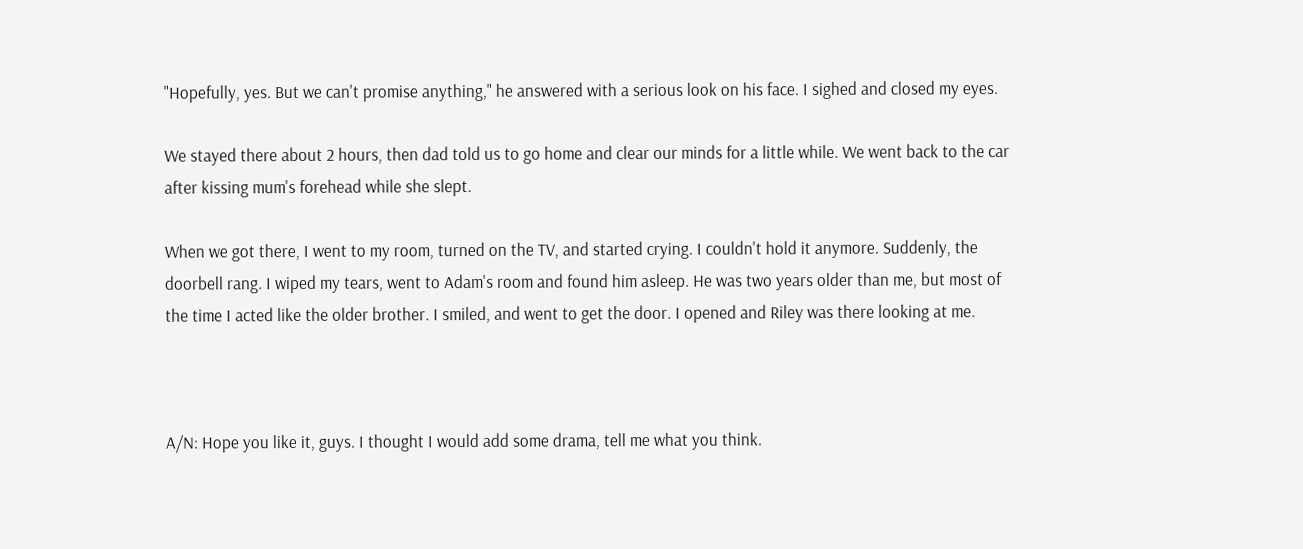"Hopefully, yes. But we can't promise anything," he answered with a serious look on his face. I sighed and closed my eyes.

We stayed there about 2 hours, then dad told us to go home and clear our minds for a little while. We went back to the car after kissing mum's forehead while she slept.

When we got there, I went to my room, turned on the TV, and started crying. I couldn't hold it anymore. Suddenly, the doorbell rang. I wiped my tears, went to Adam's room and found him asleep. He was two years older than me, but most of the time I acted like the older brother. I smiled, and went to get the door. I opened and Riley was there looking at me.



A/N: Hope you like it, guys. I thought I would add some drama, tell me what you think.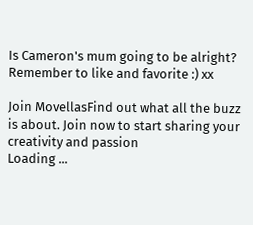Is Cameron's mum going to be alright? Remember to like and favorite :) xx

Join MovellasFind out what all the buzz is about. Join now to start sharing your creativity and passion
Loading ...